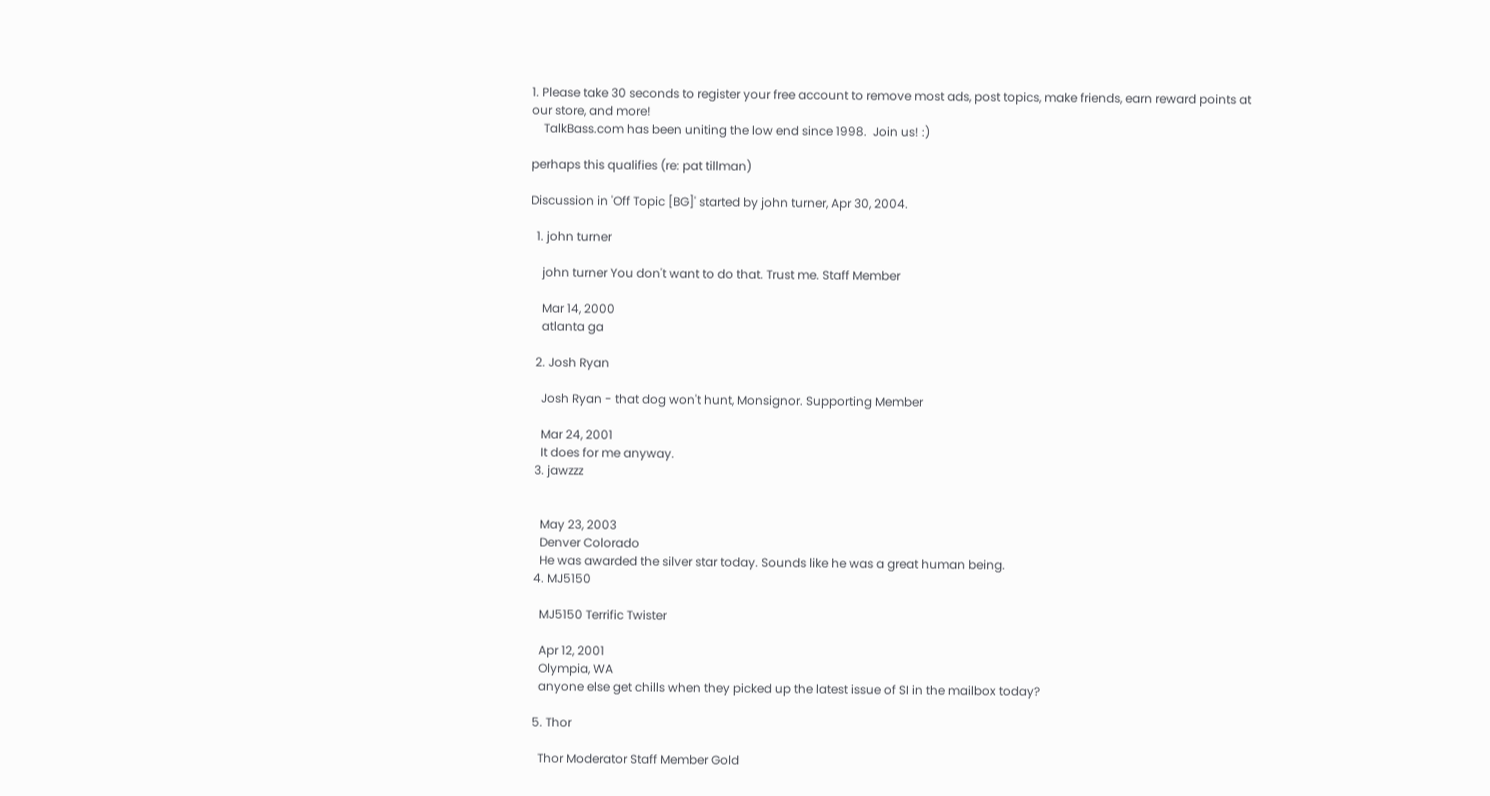1. Please take 30 seconds to register your free account to remove most ads, post topics, make friends, earn reward points at our store, and more!
    TalkBass.com has been uniting the low end since 1998.  Join us! :)

perhaps this qualifies (re: pat tillman)

Discussion in 'Off Topic [BG]' started by john turner, Apr 30, 2004.

  1. john turner

    john turner You don't want to do that. Trust me. Staff Member

    Mar 14, 2000
    atlanta ga

  2. Josh Ryan

    Josh Ryan - that dog won't hunt, Monsignor. Supporting Member

    Mar 24, 2001
    It does for me anyway.
  3. jawzzz


    May 23, 2003
    Denver Colorado
    He was awarded the silver star today. Sounds like he was a great human being.
  4. MJ5150

    MJ5150 Terrific Twister

    Apr 12, 2001
    Olympia, WA
    anyone else get chills when they picked up the latest issue of SI in the mailbox today?

  5. Thor

    Thor Moderator Staff Member Gold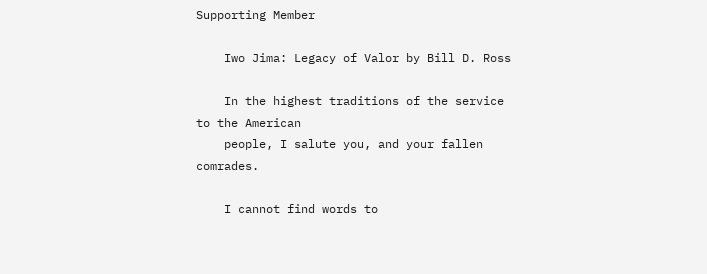Supporting Member

    Iwo Jima: Legacy of Valor by Bill D. Ross

    In the highest traditions of the service to the American
    people, I salute you, and your fallen comrades.

    I cannot find words to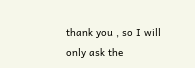thank you , so I will only ask the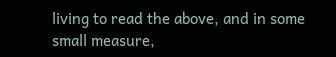living to read the above, and in some small measure,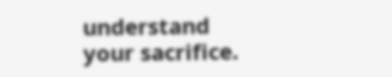understand your sacrifice.